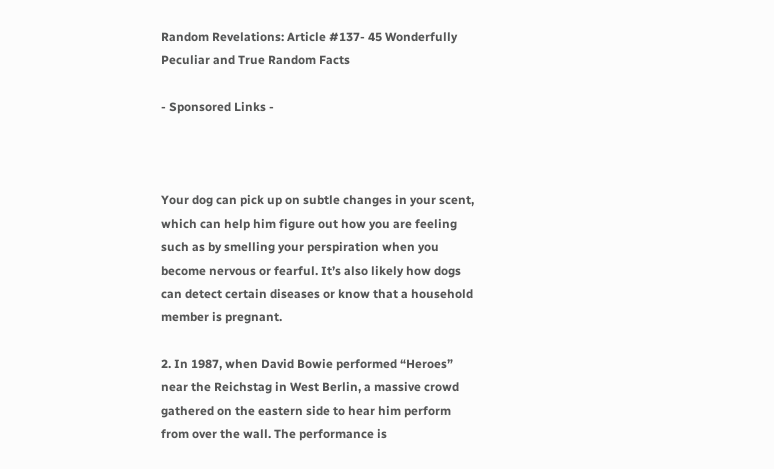Random Revelations: Article #137- 45 Wonderfully Peculiar and True Random Facts

- Sponsored Links -



Your dog can pick up on subtle changes in your scent, which can help him figure out how you are feeling such as by smelling your perspiration when you become nervous or fearful. It’s also likely how dogs can detect certain diseases or know that a household member is pregnant.

2. In 1987, when David Bowie performed “Heroes” near the Reichstag in West Berlin, a massive crowd gathered on the eastern side to hear him perform from over the wall. The performance is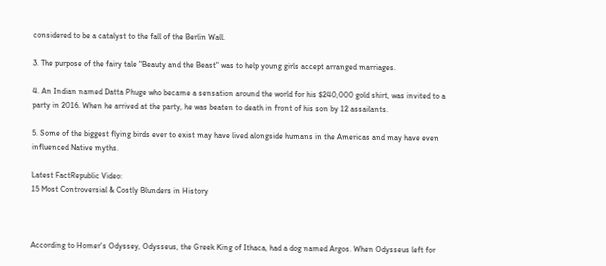considered to be a catalyst to the fall of the Berlin Wall.

3. The purpose of the fairy tale "Beauty and the Beast" was to help young girls accept arranged marriages.

4. An Indian named Datta Phuge who became a sensation around the world for his $240,000 gold shirt, was invited to a party in 2016. When he arrived at the party, he was beaten to death in front of his son by 12 assailants.

5. Some of the biggest flying birds ever to exist may have lived alongside humans in the Americas and may have even influenced Native myths.

Latest FactRepublic Video:
15 Most Controversial & Costly Blunders in History



According to Homer's Odyssey, Odysseus, the Greek King of Ithaca, had a dog named Argos. When Odysseus left for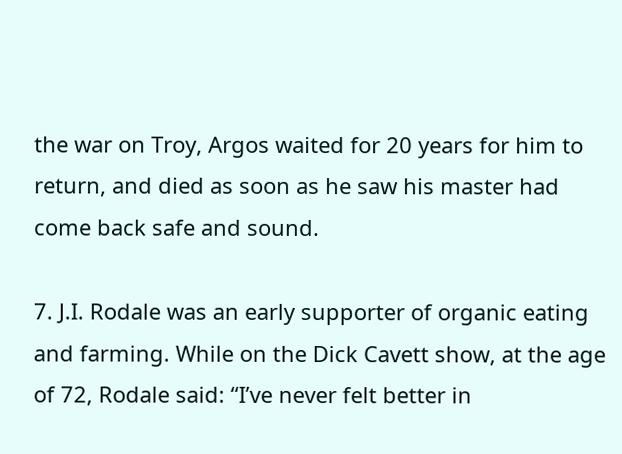the war on Troy, Argos waited for 20 years for him to return, and died as soon as he saw his master had come back safe and sound.

7. J.I. Rodale was an early supporter of organic eating and farming. While on the Dick Cavett show, at the age of 72, Rodale said: “I’ve never felt better in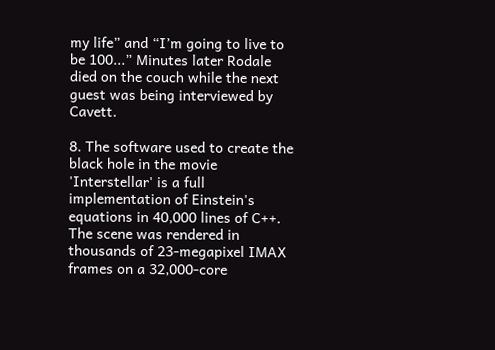my life” and “I’m going to live to be 100...” Minutes later Rodale died on the couch while the next guest was being interviewed by Cavett.

8. The software used to create the black hole in the movie 'Interstellar' is a full implementation of Einstein's equations in 40,000 lines of C++. The scene was rendered in thousands of 23-megapixel IMAX frames on a 32,000-core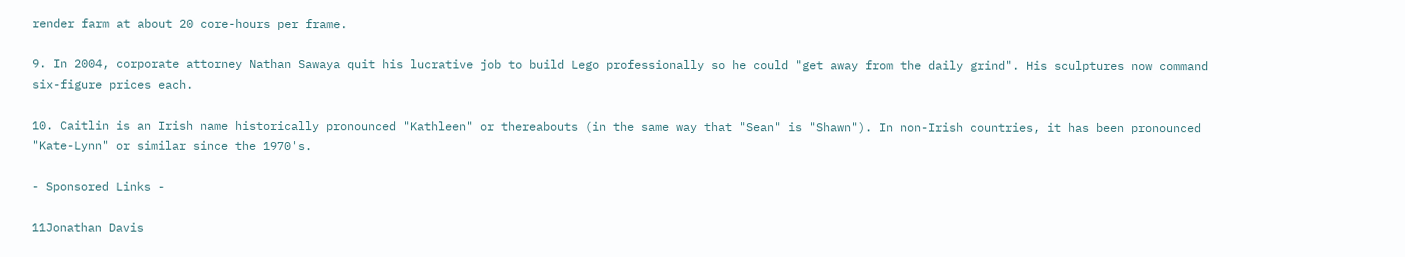render farm at about 20 core-hours per frame.

9. In 2004, corporate attorney Nathan Sawaya quit his lucrative job to build Lego professionally so he could "get away from the daily grind". His sculptures now command six-figure prices each.

10. Caitlin is an Irish name historically pronounced "Kathleen" or thereabouts (in the same way that "Sean" is "Shawn"). In non-Irish countries, it has been pronounced "Kate-Lynn" or similar since the 1970's.

- Sponsored Links -

11Jonathan Davis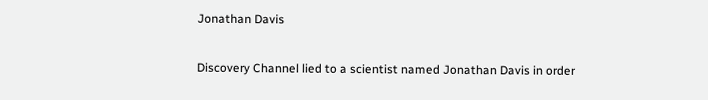Jonathan Davis

Discovery Channel lied to a scientist named Jonathan Davis in order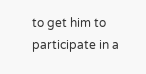to get him to participate in a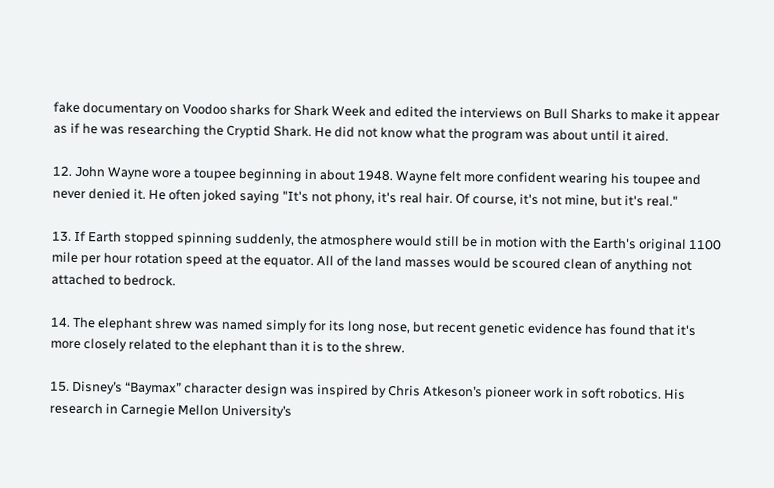fake documentary on Voodoo sharks for Shark Week and edited the interviews on Bull Sharks to make it appear as if he was researching the Cryptid Shark. He did not know what the program was about until it aired.

12. John Wayne wore a toupee beginning in about 1948. Wayne felt more confident wearing his toupee and never denied it. He often joked saying "It's not phony, it's real hair. Of course, it's not mine, but it's real."

13. If Earth stopped spinning suddenly, the atmosphere would still be in motion with the Earth's original 1100 mile per hour rotation speed at the equator. All of the land masses would be scoured clean of anything not attached to bedrock.

14. The elephant shrew was named simply for its long nose, but recent genetic evidence has found that it's more closely related to the elephant than it is to the shrew.

15. Disney’s “Baymax” character design was inspired by Chris Atkeson’s pioneer work in soft robotics. His research in Carnegie Mellon University’s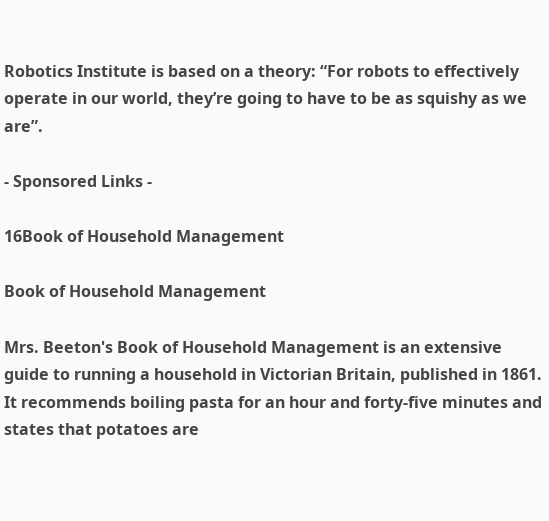Robotics Institute is based on a theory: “For robots to effectively operate in our world, they’re going to have to be as squishy as we are”.

- Sponsored Links -

16Book of Household Management

Book of Household Management

Mrs. Beeton's Book of Household Management is an extensive guide to running a household in Victorian Britain, published in 1861. It recommends boiling pasta for an hour and forty-five minutes and states that potatoes are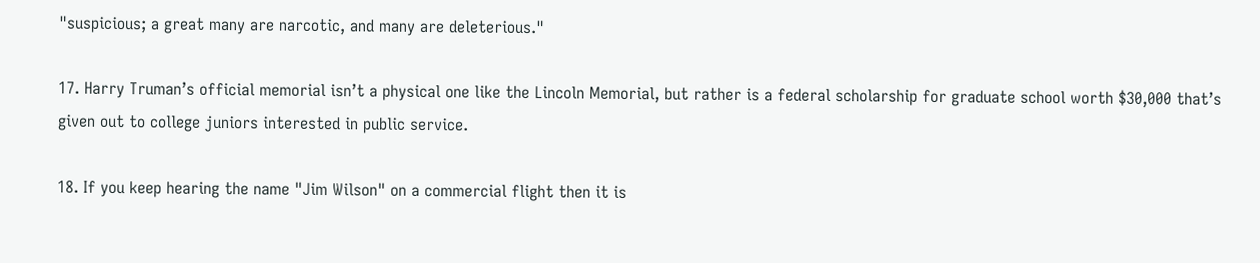"suspicious; a great many are narcotic, and many are deleterious."

17. Harry Truman’s official memorial isn’t a physical one like the Lincoln Memorial, but rather is a federal scholarship for graduate school worth $30,000 that’s given out to college juniors interested in public service.

18. If you keep hearing the name "Jim Wilson" on a commercial flight then it is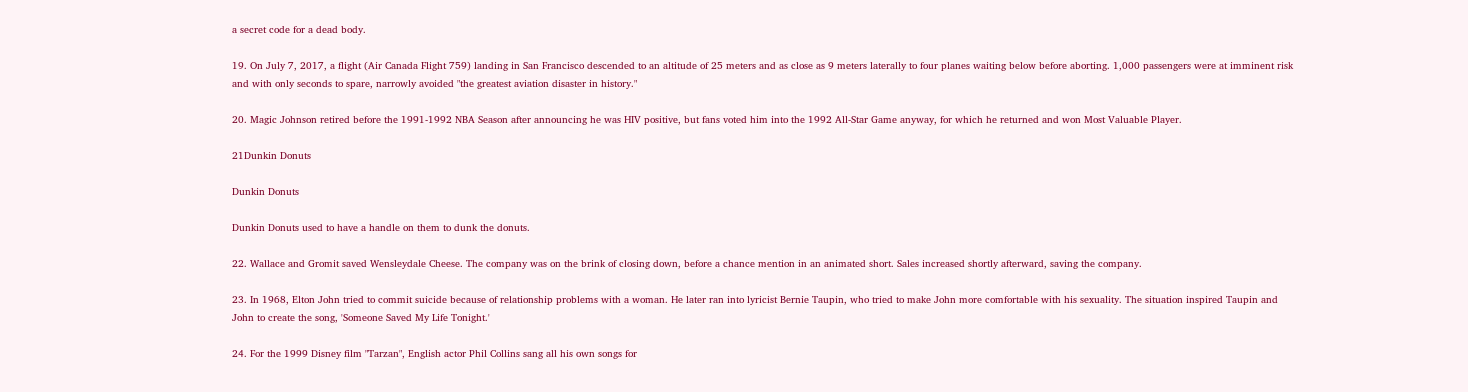a secret code for a dead body.

19. On July 7, 2017, a flight (Air Canada Flight 759) landing in San Francisco descended to an altitude of 25 meters and as close as 9 meters laterally to four planes waiting below before aborting. 1,000 passengers were at imminent risk and with only seconds to spare, narrowly avoided "the greatest aviation disaster in history."

20. Magic Johnson retired before the 1991-1992 NBA Season after announcing he was HIV positive, but fans voted him into the 1992 All-Star Game anyway, for which he returned and won Most Valuable Player.

21Dunkin Donuts

Dunkin Donuts

Dunkin Donuts used to have a handle on them to dunk the donuts.

22. Wallace and Gromit saved Wensleydale Cheese. The company was on the brink of closing down, before a chance mention in an animated short. Sales increased shortly afterward, saving the company.

23. In 1968, Elton John tried to commit suicide because of relationship problems with a woman. He later ran into lyricist Bernie Taupin, who tried to make John more comfortable with his sexuality. The situation inspired Taupin and John to create the song, 'Someone Saved My Life Tonight.'

24. For the 1999 Disney film "Tarzan", English actor Phil Collins sang all his own songs for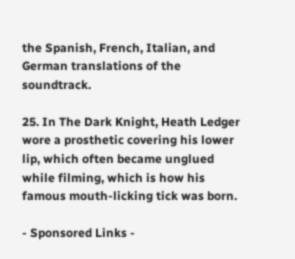the Spanish, French, Italian, and German translations of the soundtrack.

25. In The Dark Knight, Heath Ledger wore a prosthetic covering his lower lip, which often became unglued while filming, which is how his famous mouth-licking tick was born.

- Sponsored Links -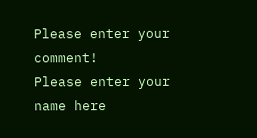Please enter your comment!
Please enter your name here